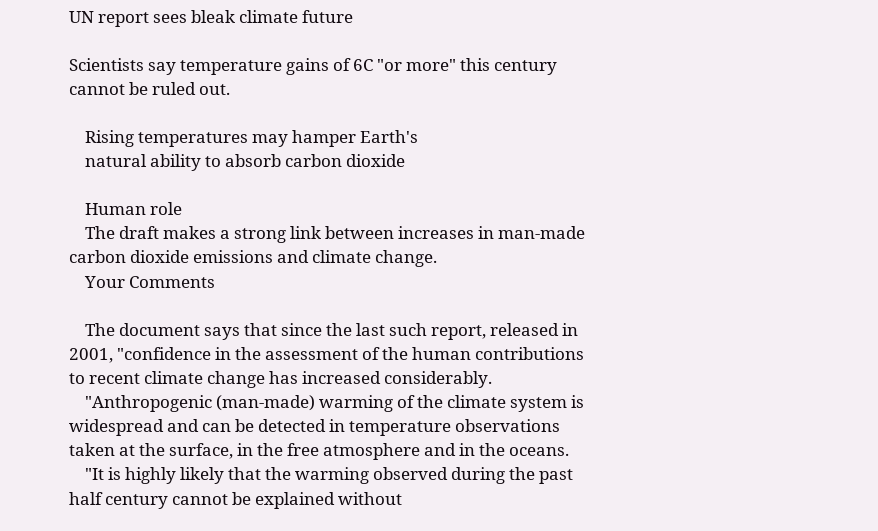UN report sees bleak climate future

Scientists say temperature gains of 6C "or more" this century cannot be ruled out.

    Rising temperatures may hamper Earth's
    natural ability to absorb carbon dioxide

    Human role
    The draft makes a strong link between increases in man-made carbon dioxide emissions and climate change.
    Your Comments

    The document says that since the last such report, released in 2001, "confidence in the assessment of the human contributions to recent climate change has increased considerably.
    "Anthropogenic (man-made) warming of the climate system is widespread and can be detected in temperature observations taken at the surface, in the free atmosphere and in the oceans.
    "It is highly likely that the warming observed during the past half century cannot be explained without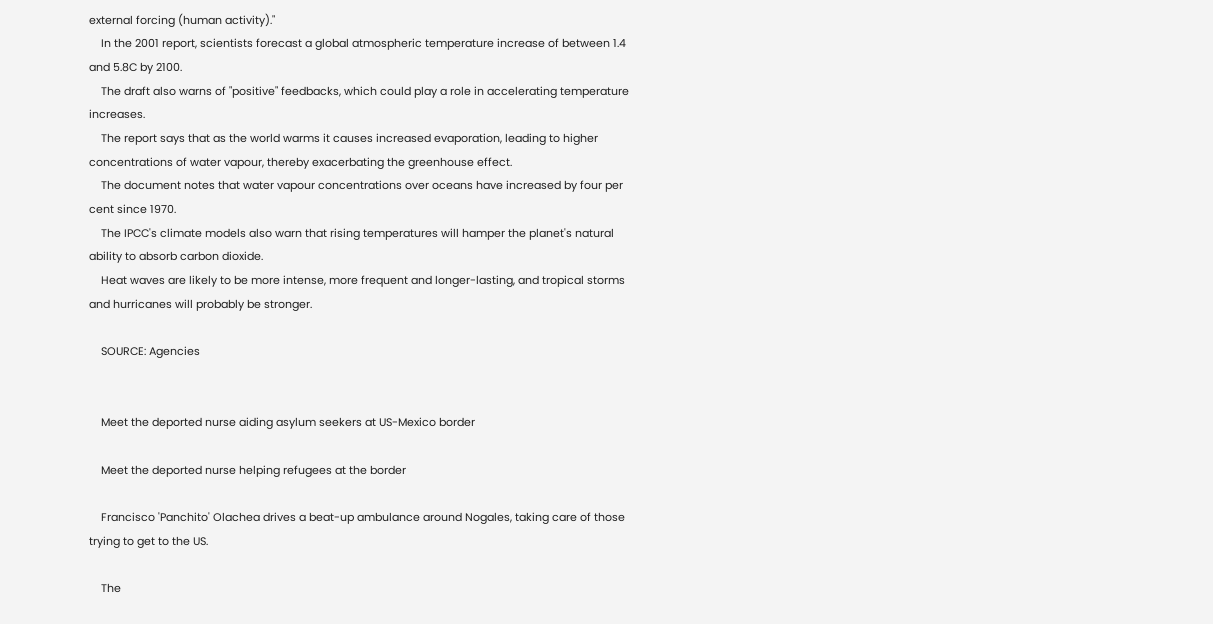external forcing (human activity)."
    In the 2001 report, scientists forecast a global atmospheric temperature increase of between 1.4 and 5.8C by 2100.
    The draft also warns of "positive" feedbacks, which could play a role in accelerating temperature increases.
    The report says that as the world warms it causes increased evaporation, leading to higher concentrations of water vapour, thereby exacerbating the greenhouse effect.
    The document notes that water vapour concentrations over oceans have increased by four per cent since 1970.
    The IPCC's climate models also warn that rising temperatures will hamper the planet's natural ability to absorb carbon dioxide.
    Heat waves are likely to be more intense, more frequent and longer-lasting, and tropical storms and hurricanes will probably be stronger.

    SOURCE: Agencies


    Meet the deported nurse aiding asylum seekers at US-Mexico border

    Meet the deported nurse helping refugees at the border

    Francisco 'Panchito' Olachea drives a beat-up ambulance around Nogales, taking care of those trying to get to the US.

    The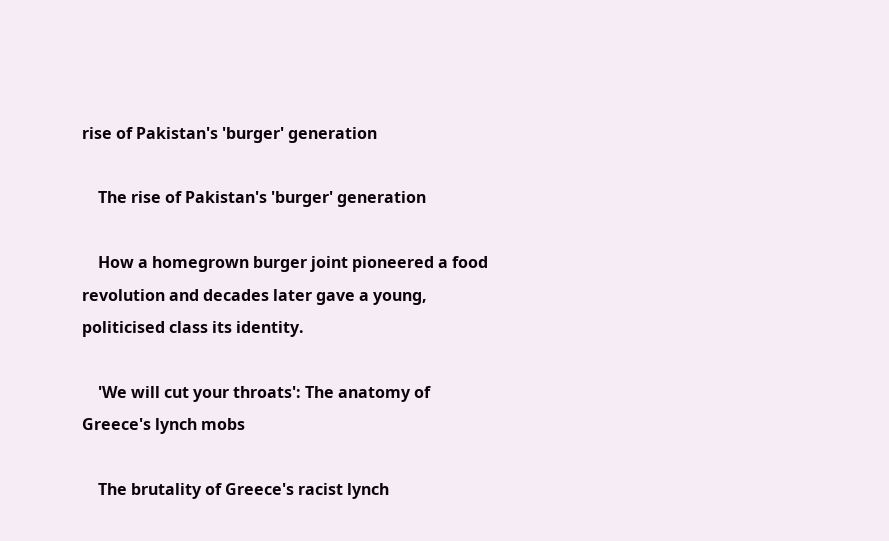rise of Pakistan's 'burger' generation

    The rise of Pakistan's 'burger' generation

    How a homegrown burger joint pioneered a food revolution and decades later gave a young, politicised class its identity.

    'We will cut your throats': The anatomy of Greece's lynch mobs

    The brutality of Greece's racist lynch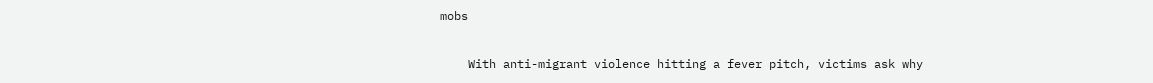mobs

    With anti-migrant violence hitting a fever pitch, victims ask why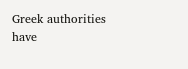Greek authorities have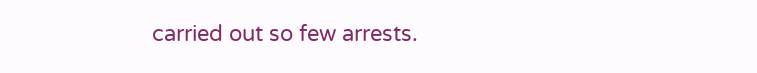carried out so few arrests.